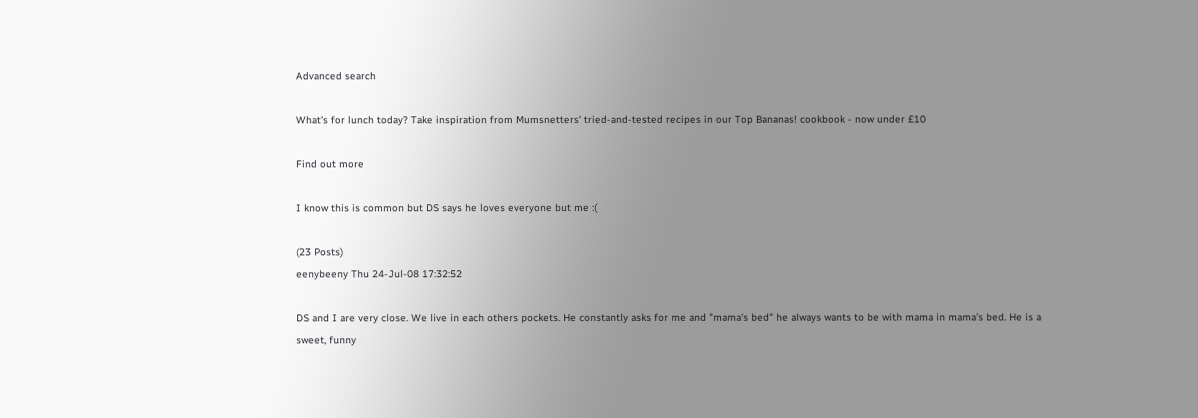Advanced search

What's for lunch today? Take inspiration from Mumsnetters' tried-and-tested recipes in our Top Bananas! cookbook - now under £10

Find out more

I know this is common but DS says he loves everyone but me :(

(23 Posts)
eenybeeny Thu 24-Jul-08 17:32:52

DS and I are very close. We live in each others pockets. He constantly asks for me and "mama's bed" he always wants to be with mama in mama's bed. He is a sweet, funny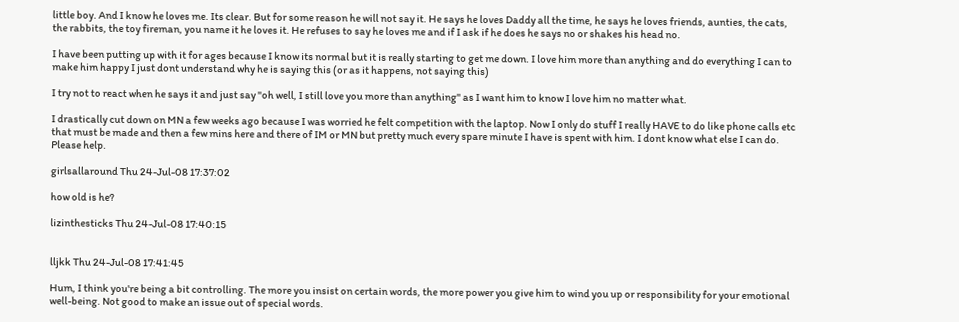little boy. And I know he loves me. Its clear. But for some reason he will not say it. He says he loves Daddy all the time, he says he loves friends, aunties, the cats, the rabbits, the toy fireman, you name it he loves it. He refuses to say he loves me and if I ask if he does he says no or shakes his head no.

I have been putting up with it for ages because I know its normal but it is really starting to get me down. I love him more than anything and do everything I can to make him happy I just dont understand why he is saying this (or as it happens, not saying this)

I try not to react when he says it and just say "oh well, I still love you more than anything" as I want him to know I love him no matter what.

I drastically cut down on MN a few weeks ago because I was worried he felt competition with the laptop. Now I only do stuff I really HAVE to do like phone calls etc that must be made and then a few mins here and there of IM or MN but pretty much every spare minute I have is spent with him. I dont know what else I can do. Please help.

girlsallaround Thu 24-Jul-08 17:37:02

how old is he?

lizinthesticks Thu 24-Jul-08 17:40:15


lljkk Thu 24-Jul-08 17:41:45

Hum, I think you're being a bit controlling. The more you insist on certain words, the more power you give him to wind you up or responsibility for your emotional well-being. Not good to make an issue out of special words.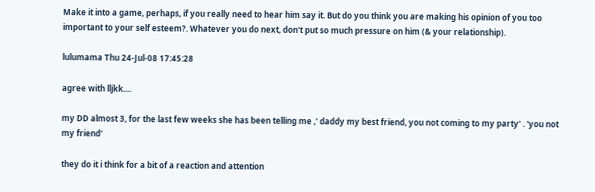Make it into a game, perhaps, if you really need to hear him say it. But do you think you are making his opinion of you too important to your self esteem?. Whatever you do next, don't put so much pressure on him (& your relationship).

lulumama Thu 24-Jul-08 17:45:28

agree with lljkk....

my DD almost 3, for the last few weeks she has been telling me ,' daddy my best friend, you not coming to my party' . 'you not my friend'

they do it i think for a bit of a reaction and attention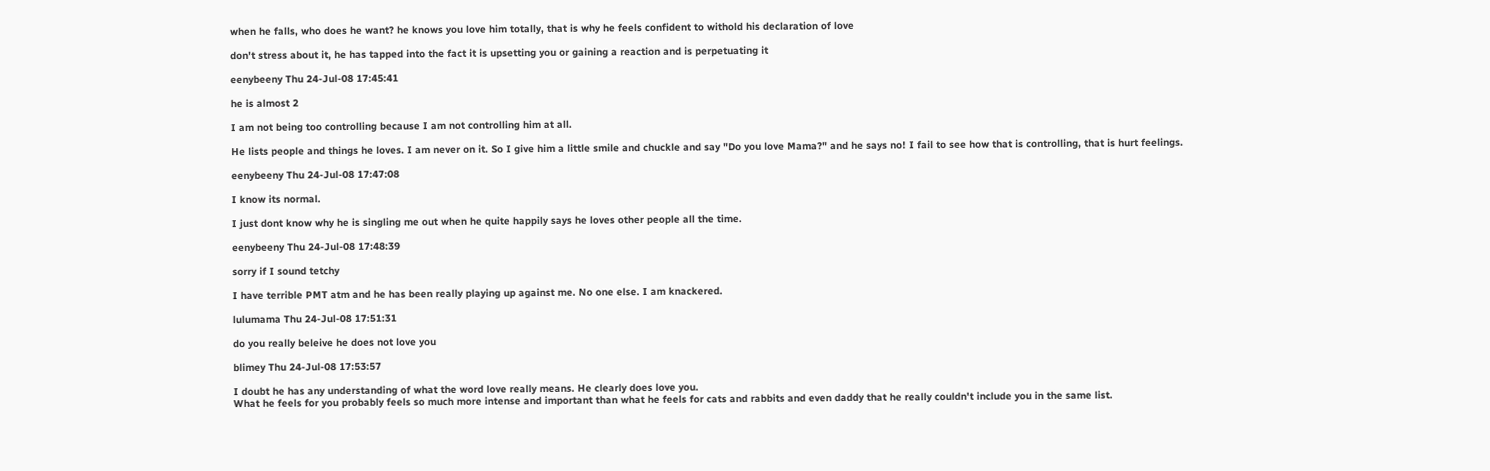when he falls, who does he want? he knows you love him totally, that is why he feels confident to withold his declaration of love

don't stress about it, he has tapped into the fact it is upsetting you or gaining a reaction and is perpetuating it

eenybeeny Thu 24-Jul-08 17:45:41

he is almost 2

I am not being too controlling because I am not controlling him at all.

He lists people and things he loves. I am never on it. So I give him a little smile and chuckle and say "Do you love Mama?" and he says no! I fail to see how that is controlling, that is hurt feelings.

eenybeeny Thu 24-Jul-08 17:47:08

I know its normal.

I just dont know why he is singling me out when he quite happily says he loves other people all the time.

eenybeeny Thu 24-Jul-08 17:48:39

sorry if I sound tetchy

I have terrible PMT atm and he has been really playing up against me. No one else. I am knackered.

lulumama Thu 24-Jul-08 17:51:31

do you really beleive he does not love you

blimey Thu 24-Jul-08 17:53:57

I doubt he has any understanding of what the word love really means. He clearly does love you.
What he feels for you probably feels so much more intense and important than what he feels for cats and rabbits and even daddy that he really couldn't include you in the same list.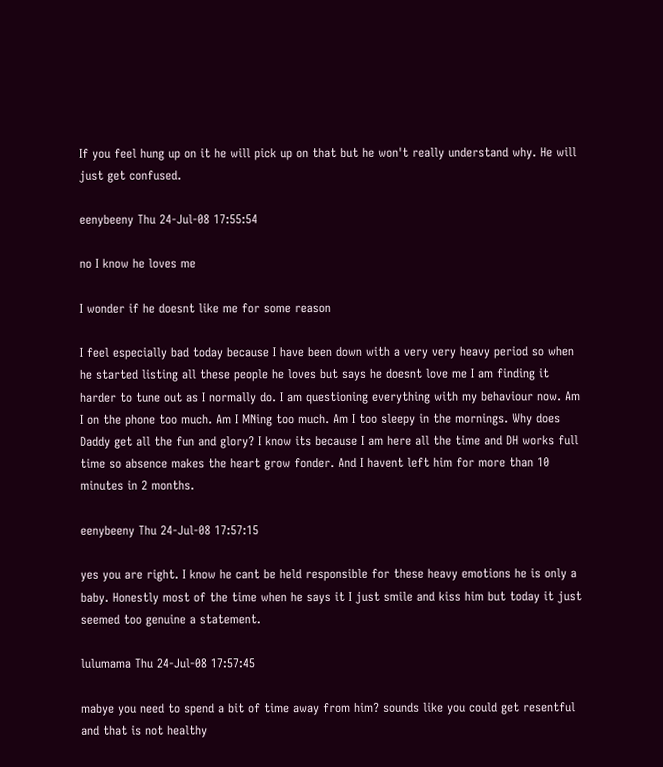If you feel hung up on it he will pick up on that but he won't really understand why. He will just get confused.

eenybeeny Thu 24-Jul-08 17:55:54

no I know he loves me

I wonder if he doesnt like me for some reason

I feel especially bad today because I have been down with a very very heavy period so when he started listing all these people he loves but says he doesnt love me I am finding it harder to tune out as I normally do. I am questioning everything with my behaviour now. Am I on the phone too much. Am I MNing too much. Am I too sleepy in the mornings. Why does Daddy get all the fun and glory? I know its because I am here all the time and DH works full time so absence makes the heart grow fonder. And I havent left him for more than 10 minutes in 2 months.

eenybeeny Thu 24-Jul-08 17:57:15

yes you are right. I know he cant be held responsible for these heavy emotions he is only a baby. Honestly most of the time when he says it I just smile and kiss him but today it just seemed too genuine a statement.

lulumama Thu 24-Jul-08 17:57:45

mabye you need to spend a bit of time away from him? sounds like you could get resentful and that is not healthy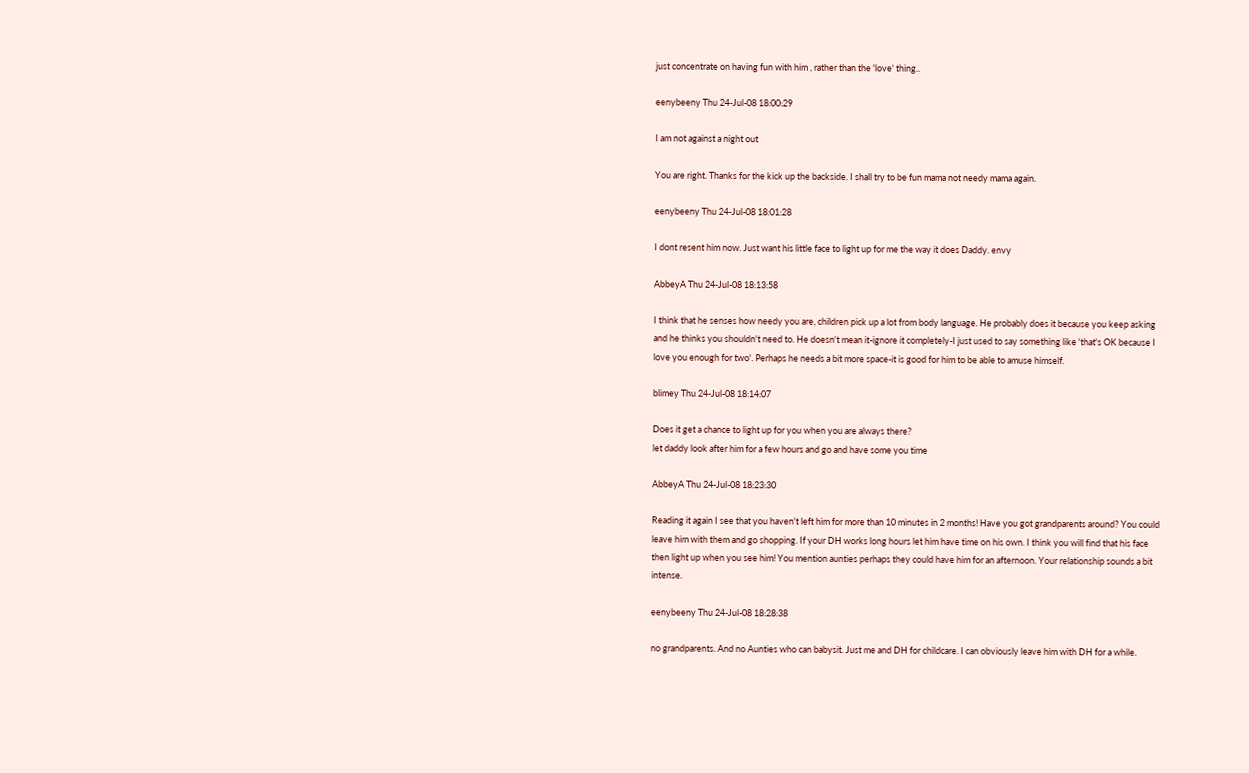just concentrate on having fun with him , rather than the 'love' thing..

eenybeeny Thu 24-Jul-08 18:00:29

I am not against a night out

You are right. Thanks for the kick up the backside. I shall try to be fun mama not needy mama again.

eenybeeny Thu 24-Jul-08 18:01:28

I dont resent him now. Just want his little face to light up for me the way it does Daddy. envy

AbbeyA Thu 24-Jul-08 18:13:58

I think that he senses how needy you are, children pick up a lot from body language. He probably does it because you keep asking and he thinks you shouldn't need to. He doesn't mean it-ignore it completely-I just used to say something like 'that's OK because I love you enough for two'. Perhaps he needs a bit more space-it is good for him to be able to amuse himself.

blimey Thu 24-Jul-08 18:14:07

Does it get a chance to light up for you when you are always there?
let daddy look after him for a few hours and go and have some you time

AbbeyA Thu 24-Jul-08 18:23:30

Reading it again I see that you haven't left him for more than 10 minutes in 2 months! Have you got grandparents around? You could leave him with them and go shopping. If your DH works long hours let him have time on his own. I think you will find that his face then light up when you see him! You mention aunties perhaps they could have him for an afternoon. Your relationship sounds a bit intense.

eenybeeny Thu 24-Jul-08 18:28:38

no grandparents. And no Aunties who can babysit. Just me and DH for childcare. I can obviously leave him with DH for a while.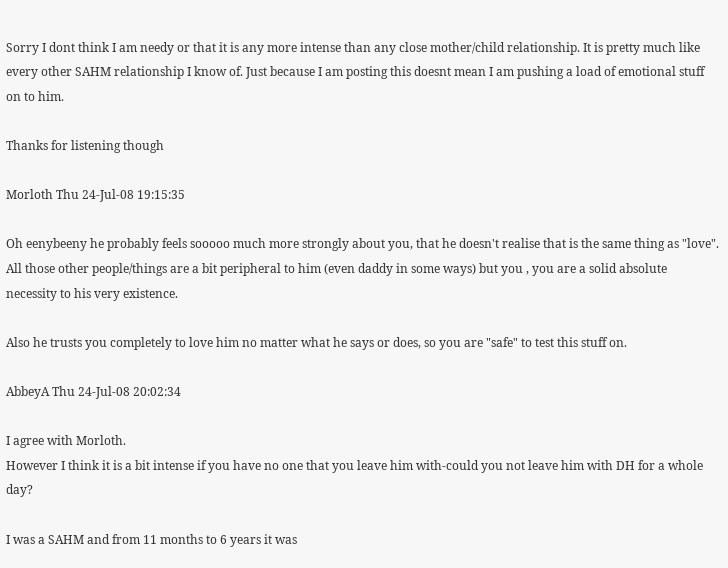Sorry I dont think I am needy or that it is any more intense than any close mother/child relationship. It is pretty much like every other SAHM relationship I know of. Just because I am posting this doesnt mean I am pushing a load of emotional stuff on to him.

Thanks for listening though

Morloth Thu 24-Jul-08 19:15:35

Oh eenybeeny he probably feels sooooo much more strongly about you, that he doesn't realise that is the same thing as "love". All those other people/things are a bit peripheral to him (even daddy in some ways) but you , you are a solid absolute necessity to his very existence.

Also he trusts you completely to love him no matter what he says or does, so you are "safe" to test this stuff on.

AbbeyA Thu 24-Jul-08 20:02:34

I agree with Morloth.
However I think it is a bit intense if you have no one that you leave him with-could you not leave him with DH for a whole day?

I was a SAHM and from 11 months to 6 years it was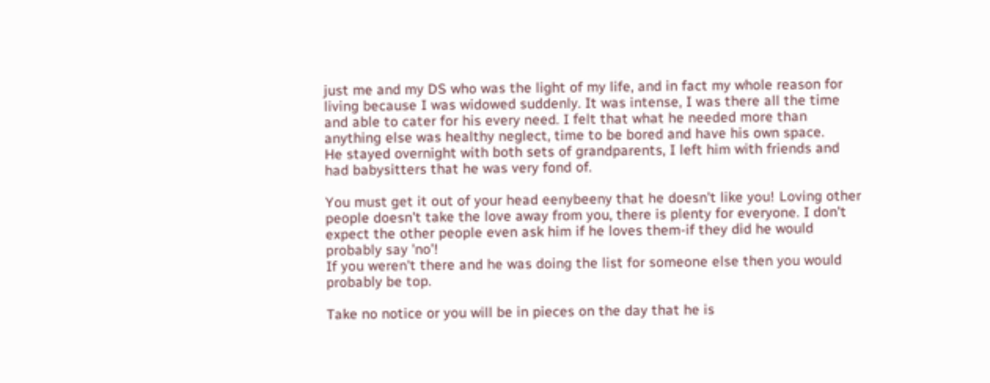just me and my DS who was the light of my life, and in fact my whole reason for living because I was widowed suddenly. It was intense, I was there all the time and able to cater for his every need. I felt that what he needed more than anything else was healthy neglect, time to be bored and have his own space.
He stayed overnight with both sets of grandparents, I left him with friends and had babysitters that he was very fond of.

You must get it out of your head eenybeeny that he doesn't like you! Loving other people doesn't take the love away from you, there is plenty for everyone. I don't expect the other people even ask him if he loves them-if they did he would probably say 'no'!
If you weren't there and he was doing the list for someone else then you would probably be top.

Take no notice or you will be in pieces on the day that he is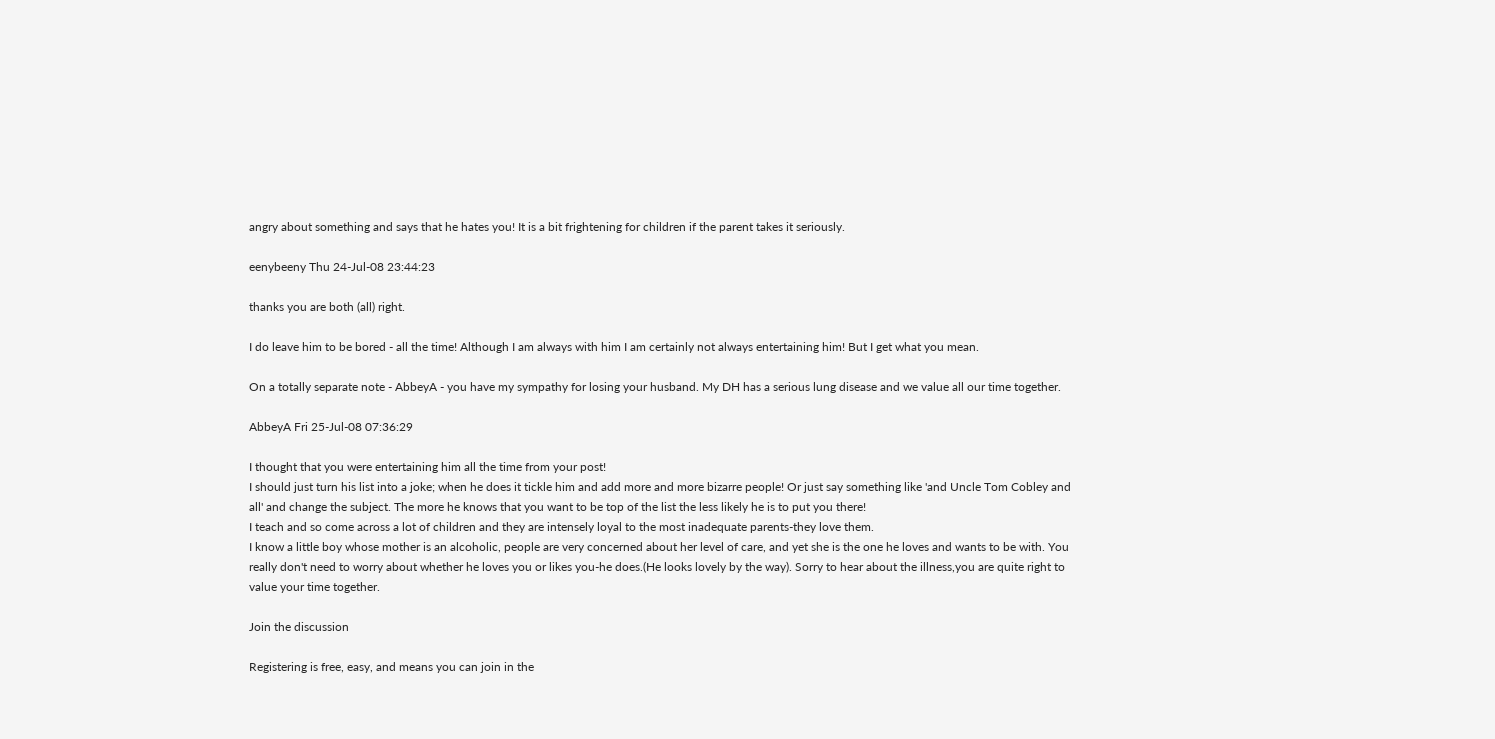angry about something and says that he hates you! It is a bit frightening for children if the parent takes it seriously.

eenybeeny Thu 24-Jul-08 23:44:23

thanks you are both (all) right.

I do leave him to be bored - all the time! Although I am always with him I am certainly not always entertaining him! But I get what you mean.

On a totally separate note - AbbeyA - you have my sympathy for losing your husband. My DH has a serious lung disease and we value all our time together.

AbbeyA Fri 25-Jul-08 07:36:29

I thought that you were entertaining him all the time from your post!
I should just turn his list into a joke; when he does it tickle him and add more and more bizarre people! Or just say something like 'and Uncle Tom Cobley and all' and change the subject. The more he knows that you want to be top of the list the less likely he is to put you there!
I teach and so come across a lot of children and they are intensely loyal to the most inadequate parents-they love them.
I know a little boy whose mother is an alcoholic, people are very concerned about her level of care, and yet she is the one he loves and wants to be with. You really don't need to worry about whether he loves you or likes you-he does.(He looks lovely by the way). Sorry to hear about the illness,you are quite right to value your time together.

Join the discussion

Registering is free, easy, and means you can join in the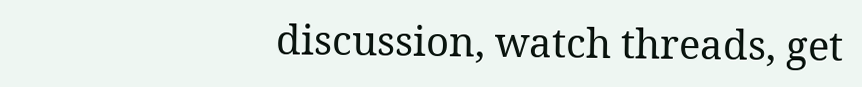discussion, watch threads, get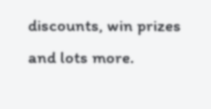discounts, win prizes and lots more.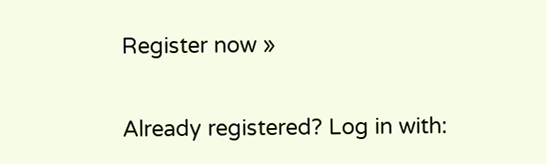Register now »

Already registered? Log in with: